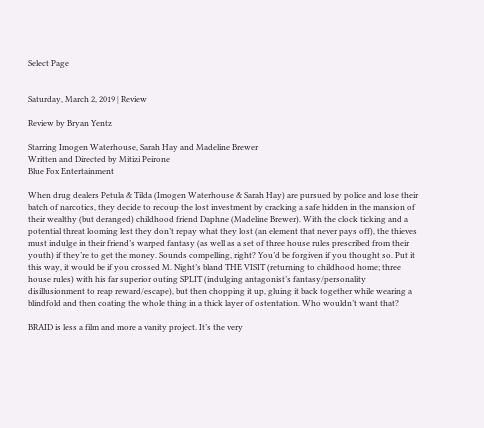Select Page


Saturday, March 2, 2019 | Review

Review by Bryan Yentz

Starring Imogen Waterhouse, Sarah Hay and Madeline Brewer
Written and Directed by Mitizi Peirone
Blue Fox Entertainment

When drug dealers Petula & Tilda (Imogen Waterhouse & Sarah Hay) are pursued by police and lose their batch of narcotics, they decide to recoup the lost investment by cracking a safe hidden in the mansion of their wealthy (but deranged) childhood friend Daphne (Madeline Brewer). With the clock ticking and a potential threat looming lest they don’t repay what they lost (an element that never pays off), the thieves must indulge in their friend’s warped fantasy (as well as a set of three house rules prescribed from their youth) if they’re to get the money. Sounds compelling, right? You’d be forgiven if you thought so. Put it this way, it would be if you crossed M. Night’s bland THE VISIT (returning to childhood home; three house rules) with his far superior outing SPLIT (indulging antagonist’s fantasy/personality disillusionment to reap reward/escape), but then chopping it up, gluing it back together while wearing a blindfold and then coating the whole thing in a thick layer of ostentation. Who wouldn’t want that?

BRAID is less a film and more a vanity project. It’s the very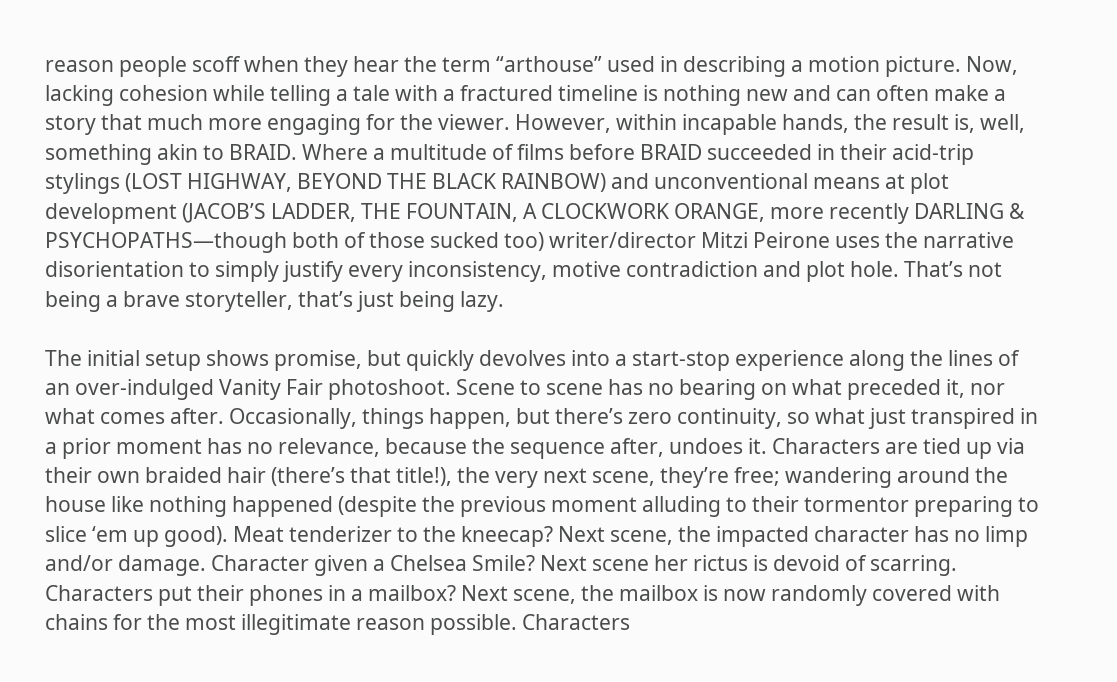reason people scoff when they hear the term “arthouse” used in describing a motion picture. Now, lacking cohesion while telling a tale with a fractured timeline is nothing new and can often make a story that much more engaging for the viewer. However, within incapable hands, the result is, well, something akin to BRAID. Where a multitude of films before BRAID succeeded in their acid-trip stylings (LOST HIGHWAY, BEYOND THE BLACK RAINBOW) and unconventional means at plot development (JACOB’S LADDER, THE FOUNTAIN, A CLOCKWORK ORANGE, more recently DARLING & PSYCHOPATHS—though both of those sucked too) writer/director Mitzi Peirone uses the narrative disorientation to simply justify every inconsistency, motive contradiction and plot hole. That’s not being a brave storyteller, that’s just being lazy.

The initial setup shows promise, but quickly devolves into a start-stop experience along the lines of an over-indulged Vanity Fair photoshoot. Scene to scene has no bearing on what preceded it, nor what comes after. Occasionally, things happen, but there’s zero continuity, so what just transpired in a prior moment has no relevance, because the sequence after, undoes it. Characters are tied up via their own braided hair (there’s that title!), the very next scene, they’re free; wandering around the house like nothing happened (despite the previous moment alluding to their tormentor preparing to slice ‘em up good). Meat tenderizer to the kneecap? Next scene, the impacted character has no limp and/or damage. Character given a Chelsea Smile? Next scene her rictus is devoid of scarring. Characters put their phones in a mailbox? Next scene, the mailbox is now randomly covered with chains for the most illegitimate reason possible. Characters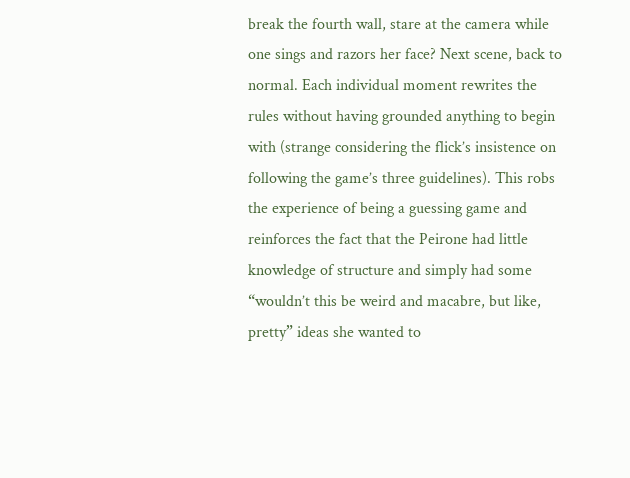break the fourth wall, stare at the camera while one sings and razors her face? Next scene, back to normal. Each individual moment rewrites the rules without having grounded anything to begin with (strange considering the flick’s insistence on following the game’s three guidelines). This robs the experience of being a guessing game and reinforces the fact that the Peirone had little knowledge of structure and simply had some “wouldn’t this be weird and macabre, but like, pretty” ideas she wanted to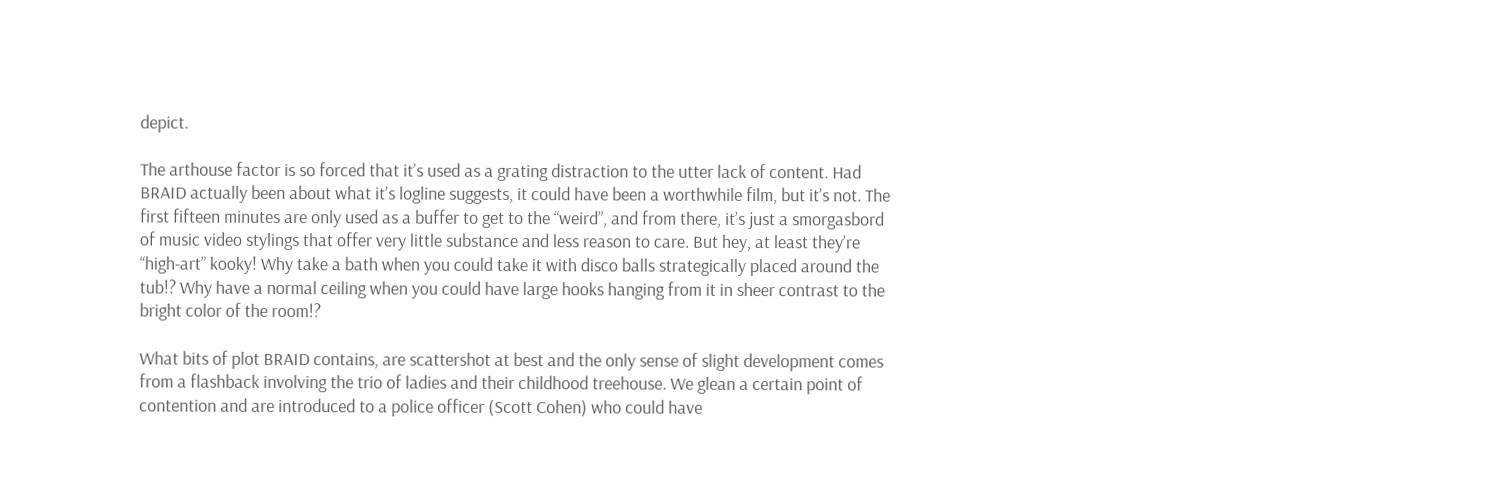depict.

The arthouse factor is so forced that it’s used as a grating distraction to the utter lack of content. Had BRAID actually been about what it’s logline suggests, it could have been a worthwhile film, but it’s not. The first fifteen minutes are only used as a buffer to get to the “weird”, and from there, it’s just a smorgasbord of music video stylings that offer very little substance and less reason to care. But hey, at least they’re “high-art” kooky! Why take a bath when you could take it with disco balls strategically placed around the tub!? Why have a normal ceiling when you could have large hooks hanging from it in sheer contrast to the bright color of the room!?

What bits of plot BRAID contains, are scattershot at best and the only sense of slight development comes from a flashback involving the trio of ladies and their childhood treehouse. We glean a certain point of contention and are introduced to a police officer (Scott Cohen) who could have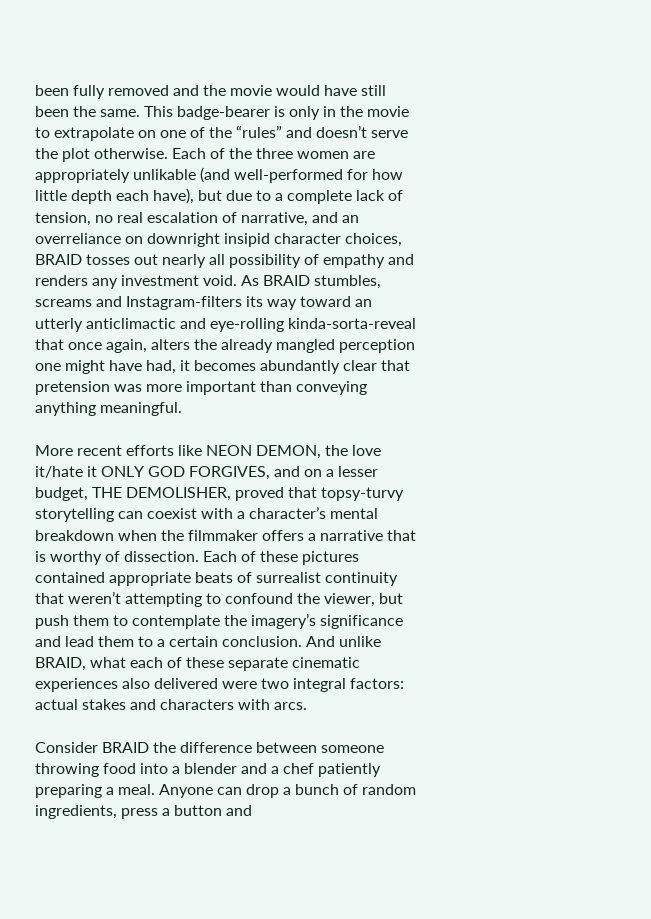been fully removed and the movie would have still been the same. This badge-bearer is only in the movie to extrapolate on one of the “rules” and doesn’t serve the plot otherwise. Each of the three women are appropriately unlikable (and well-performed for how little depth each have), but due to a complete lack of tension, no real escalation of narrative, and an overreliance on downright insipid character choices, BRAID tosses out nearly all possibility of empathy and renders any investment void. As BRAID stumbles, screams and Instagram-filters its way toward an utterly anticlimactic and eye-rolling kinda-sorta-reveal that once again, alters the already mangled perception one might have had, it becomes abundantly clear that pretension was more important than conveying anything meaningful.

More recent efforts like NEON DEMON, the love it/hate it ONLY GOD FORGIVES, and on a lesser budget, THE DEMOLISHER, proved that topsy-turvy storytelling can coexist with a character’s mental breakdown when the filmmaker offers a narrative that is worthy of dissection. Each of these pictures contained appropriate beats of surrealist continuity that weren’t attempting to confound the viewer, but push them to contemplate the imagery’s significance and lead them to a certain conclusion. And unlike BRAID, what each of these separate cinematic experiences also delivered were two integral factors: actual stakes and characters with arcs.

Consider BRAID the difference between someone throwing food into a blender and a chef patiently preparing a meal. Anyone can drop a bunch of random ingredients, press a button and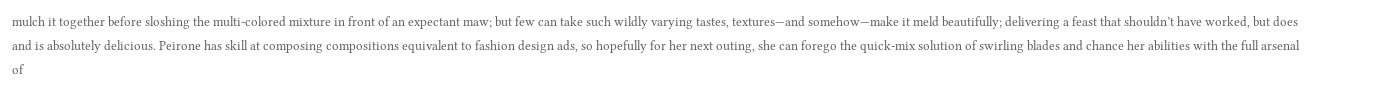mulch it together before sloshing the multi-colored mixture in front of an expectant maw; but few can take such wildly varying tastes, textures—and somehow—make it meld beautifully; delivering a feast that shouldn’t have worked, but does and is absolutely delicious. Peirone has skill at composing compositions equivalent to fashion design ads, so hopefully for her next outing, she can forego the quick-mix solution of swirling blades and chance her abilities with the full arsenal of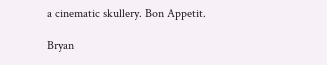a cinematic skullery. Bon Appetit.

Bryan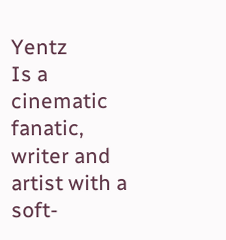Yentz
Is a cinematic fanatic, writer and artist with a soft-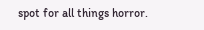spot for all things horror.